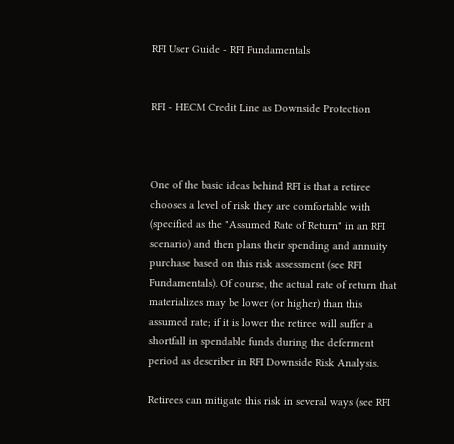RFI User Guide - RFI Fundamentals


RFI - HECM Credit Line as Downside Protection



One of the basic ideas behind RFI is that a retiree chooses a level of risk they are comfortable with (specified as the "Assumed Rate of Return" in an RFI scenario) and then plans their spending and annuity purchase based on this risk assessment (see RFI Fundamentals). Of course, the actual rate of return that materializes may be lower (or higher) than this assumed rate; if it is lower the retiree will suffer a shortfall in spendable funds during the deferment period as describer in RFI Downside Risk Analysis.

Retirees can mitigate this risk in several ways (see RFI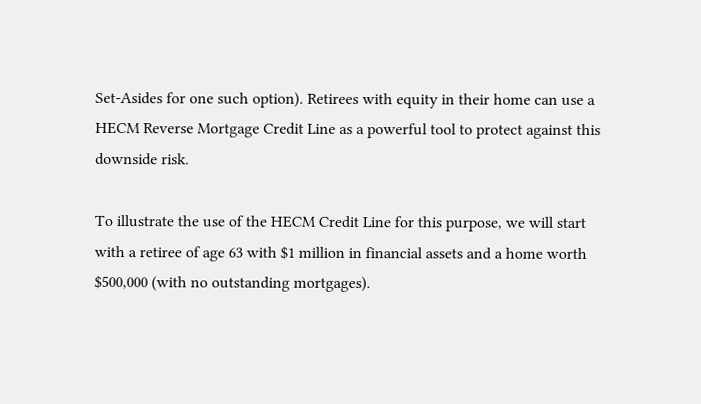Set-Asides for one such option). Retirees with equity in their home can use a HECM Reverse Mortgage Credit Line as a powerful tool to protect against this downside risk.

To illustrate the use of the HECM Credit Line for this purpose, we will start with a retiree of age 63 with $1 million in financial assets and a home worth $500,000 (with no outstanding mortgages).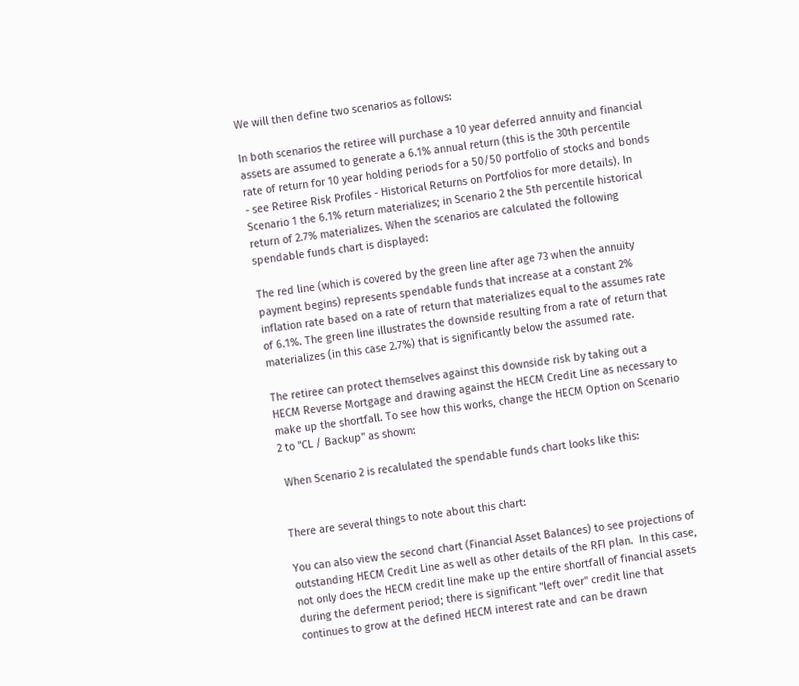We will then define two scenarios as follows:

In both scenarios the retiree will purchase a 10 year deferred annuity and financial assets are assumed to generate a 6.1% annual return (this is the 30th percentile rate of return for 10 year holding periods for a 50/50 portfolio of stocks and bonds - see Retiree Risk Profiles - Historical Returns on Portfolios for more details). In Scenario 1 the 6.1% return materializes; in Scenario 2 the 5th percentile historical return of 2.7% materializes. When the scenarios are calculated the following spendable funds chart is displayed:

The red line (which is covered by the green line after age 73 when the annuity payment begins) represents spendable funds that increase at a constant 2% inflation rate based on a rate of return that materializes equal to the assumes rate of 6.1%. The green line illustrates the downside resulting from a rate of return that materializes (in this case 2.7%) that is significantly below the assumed rate.

The retiree can protect themselves against this downside risk by taking out a HECM Reverse Mortgage and drawing against the HECM Credit Line as necessary to make up the shortfall. To see how this works, change the HECM Option on Scenario 2 to "CL / Backup" as shown:

 When Scenario 2 is recalulated the spendable funds chart looks like this:


There are several things to note about this chart:

You can also view the second chart (Financial Asset Balances) to see projections of outstanding HECM Credit Line as well as other details of the RFI plan.  In this case, not only does the HECM credit line make up the entire shortfall of financial assets during the deferment period; there is significant "left over" credit line that continues to grow at the defined HECM interest rate and can be drawn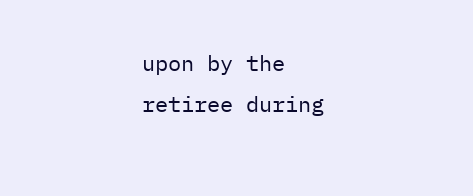upon by the retiree during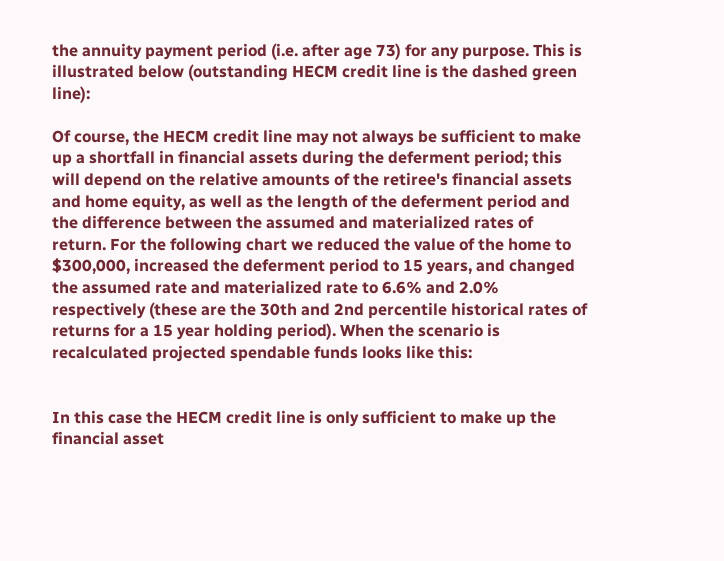the annuity payment period (i.e. after age 73) for any purpose. This is illustrated below (outstanding HECM credit line is the dashed green line):

Of course, the HECM credit line may not always be sufficient to make up a shortfall in financial assets during the deferment period; this will depend on the relative amounts of the retiree's financial assets and home equity, as well as the length of the deferment period and the difference between the assumed and materialized rates of return. For the following chart we reduced the value of the home to $300,000, increased the deferment period to 15 years, and changed the assumed rate and materialized rate to 6.6% and 2.0% respectively (these are the 30th and 2nd percentile historical rates of returns for a 15 year holding period). When the scenario is recalculated projected spendable funds looks like this:


In this case the HECM credit line is only sufficient to make up the financial asset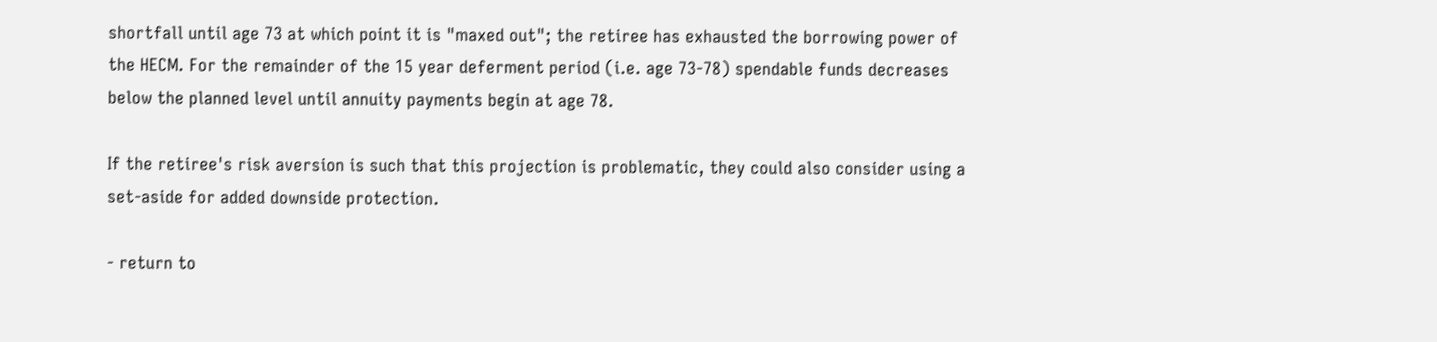shortfall until age 73 at which point it is "maxed out"; the retiree has exhausted the borrowing power of the HECM. For the remainder of the 15 year deferment period (i.e. age 73-78) spendable funds decreases below the planned level until annuity payments begin at age 78.

If the retiree's risk aversion is such that this projection is problematic, they could also consider using a set-aside for added downside protection.

- return to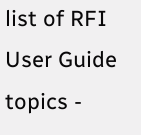list of RFI User Guide topics -